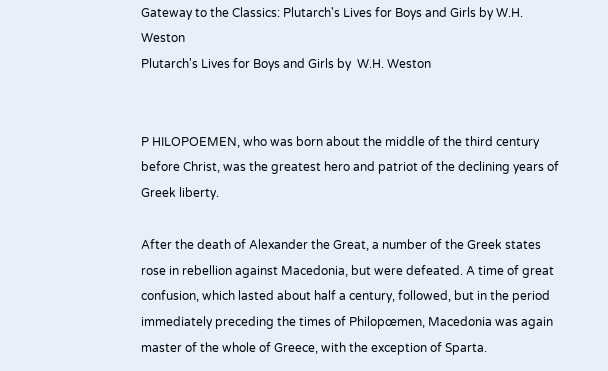Gateway to the Classics: Plutarch's Lives for Boys and Girls by W.H. Weston
Plutarch's Lives for Boys and Girls by  W.H. Weston


P HILOPOEMEN, who was born about the middle of the third century before Christ, was the greatest hero and patriot of the declining years of Greek liberty.

After the death of Alexander the Great, a number of the Greek states rose in rebellion against Macedonia, but were defeated. A time of great confusion, which lasted about half a century, followed, but in the period immediately preceding the times of Philopœmen, Macedonia was again master of the whole of Greece, with the exception of Sparta.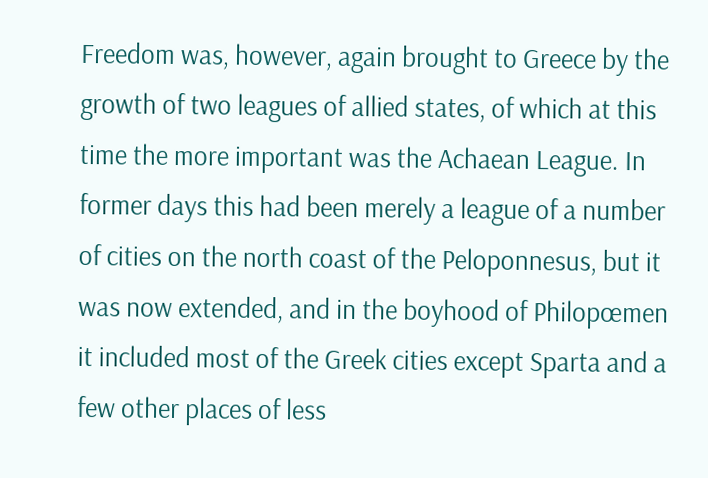Freedom was, however, again brought to Greece by the growth of two leagues of allied states, of which at this time the more important was the Achaean League. In former days this had been merely a league of a number of cities on the north coast of the Peloponnesus, but it was now extended, and in the boyhood of Philopœmen it included most of the Greek cities except Sparta and a few other places of less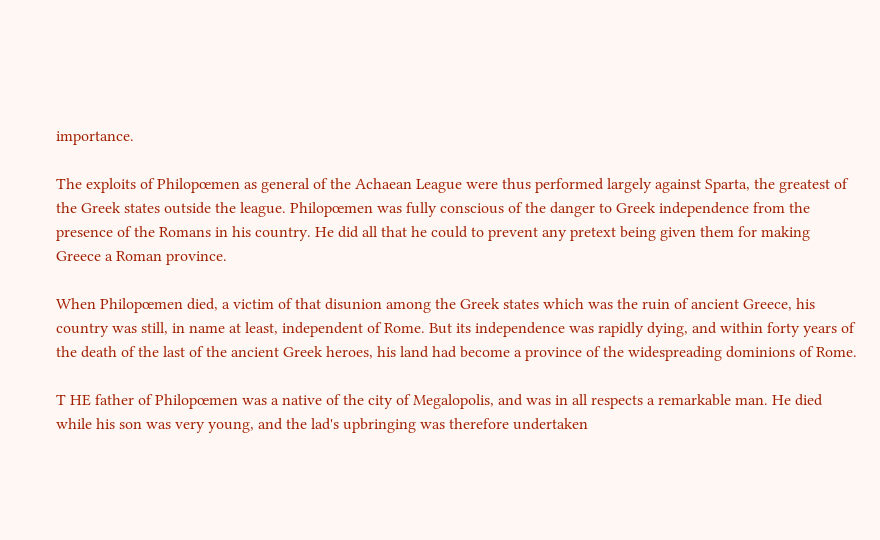importance.

The exploits of Philopœmen as general of the Achaean League were thus performed largely against Sparta, the greatest of the Greek states outside the league. Philopœmen was fully conscious of the danger to Greek independence from the presence of the Romans in his country. He did all that he could to prevent any pretext being given them for making Greece a Roman province.

When Philopœmen died, a victim of that disunion among the Greek states which was the ruin of ancient Greece, his country was still, in name at least, independent of Rome. But its independence was rapidly dying, and within forty years of the death of the last of the ancient Greek heroes, his land had become a province of the widespreading dominions of Rome.

T HE father of Philopœmen was a native of the city of Megalopolis, and was in all respects a remarkable man. He died while his son was very young, and the lad's upbringing was therefore undertaken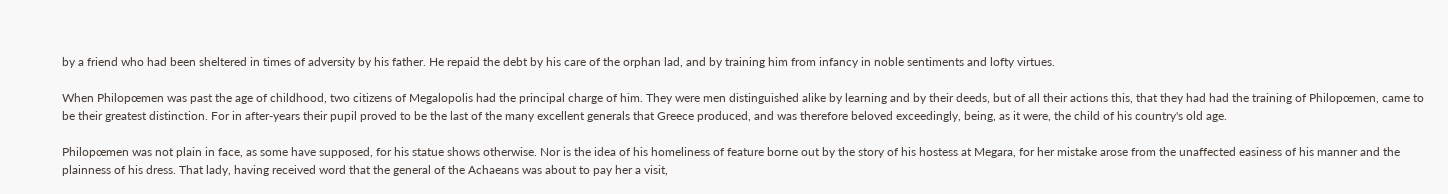by a friend who had been sheltered in times of adversity by his father. He repaid the debt by his care of the orphan lad, and by training him from infancy in noble sentiments and lofty virtues.

When Philopœmen was past the age of childhood, two citizens of Megalopolis had the principal charge of him. They were men distinguished alike by learning and by their deeds, but of all their actions this, that they had had the training of Philopœmen, came to be their greatest distinction. For in after-years their pupil proved to be the last of the many excellent generals that Greece produced, and was therefore beloved exceedingly, being, as it were, the child of his country's old age.

Philopœmen was not plain in face, as some have supposed, for his statue shows otherwise. Nor is the idea of his homeliness of feature borne out by the story of his hostess at Megara, for her mistake arose from the unaffected easiness of his manner and the plainness of his dress. That lady, having received word that the general of the Achaeans was about to pay her a visit,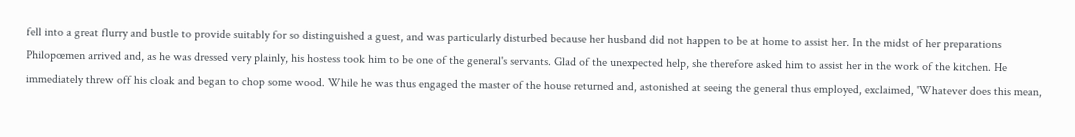fell into a great flurry and bustle to provide suitably for so distinguished a guest, and was particularly disturbed because her husband did not happen to be at home to assist her. In the midst of her preparations Philopœmen arrived and, as he was dressed very plainly, his hostess took him to be one of the general's servants. Glad of the unexpected help, she therefore asked him to assist her in the work of the kitchen. He immediately threw off his cloak and began to chop some wood. While he was thus engaged the master of the house returned and, astonished at seeing the general thus employed, exclaimed, 'Whatever does this mean,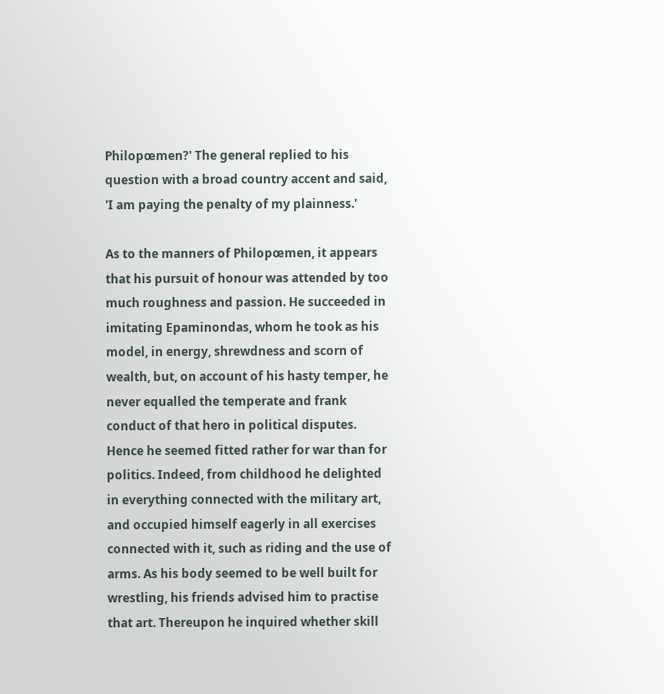Philopœmen?' The general replied to his question with a broad country accent and said, 'I am paying the penalty of my plainness.'

As to the manners of Philopœmen, it appears that his pursuit of honour was attended by too much roughness and passion. He succeeded in imitating Epaminondas, whom he took as his model, in energy, shrewdness and scorn of wealth, but, on account of his hasty temper, he never equalled the temperate and frank conduct of that hero in political disputes. Hence he seemed fitted rather for war than for politics. Indeed, from childhood he delighted in everything connected with the military art, and occupied himself eagerly in all exercises connected with it, such as riding and the use of arms. As his body seemed to be well built for wrestling, his friends advised him to practise that art. Thereupon he inquired whether skill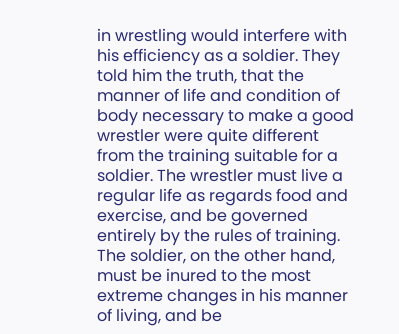in wrestling would interfere with his efficiency as a soldier. They told him the truth, that the manner of life and condition of body necessary to make a good wrestler were quite different from the training suitable for a soldier. The wrestler must live a regular life as regards food and exercise, and be governed entirely by the rules of training. The soldier, on the other hand, must be inured to the most extreme changes in his manner of living, and be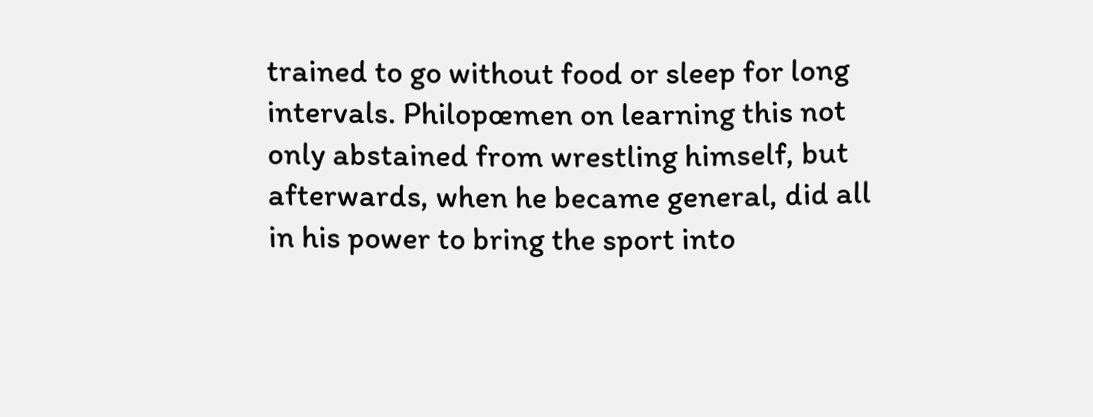trained to go without food or sleep for long intervals. Philopœmen on learning this not only abstained from wrestling himself, but afterwards, when he became general, did all in his power to bring the sport into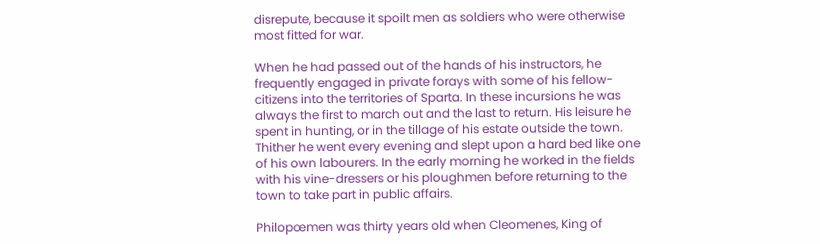disrepute, because it spoilt men as soldiers who were otherwise most fitted for war.

When he had passed out of the hands of his instructors, he frequently engaged in private forays with some of his fellow-citizens into the territories of Sparta. In these incursions he was always the first to march out and the last to return. His leisure he spent in hunting, or in the tillage of his estate outside the town. Thither he went every evening and slept upon a hard bed like one of his own labourers. In the early morning he worked in the fields with his vine-dressers or his ploughmen before returning to the town to take part in public affairs.

Philopœmen was thirty years old when Cleomenes, King of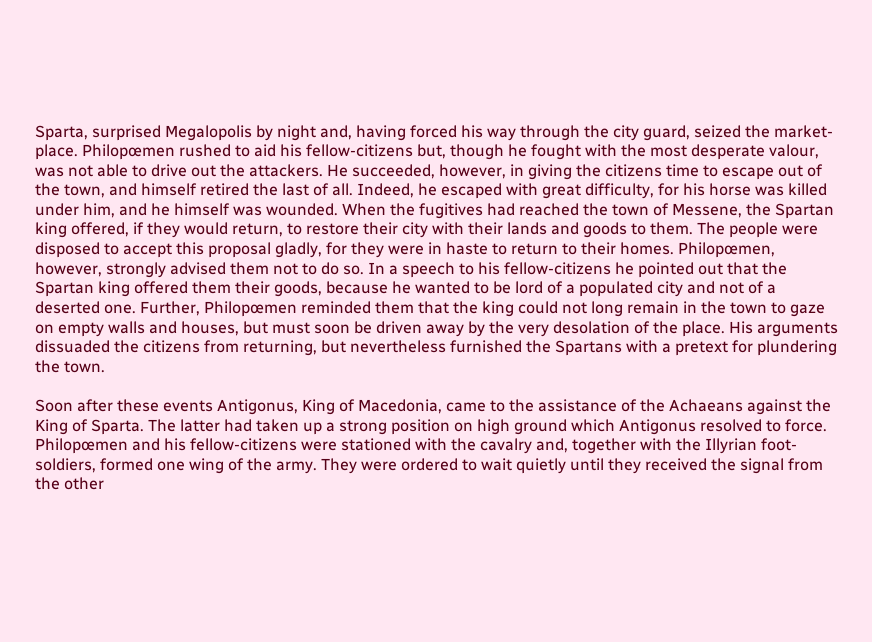Sparta, surprised Megalopolis by night and, having forced his way through the city guard, seized the market-place. Philopœmen rushed to aid his fellow-citizens but, though he fought with the most desperate valour, was not able to drive out the attackers. He succeeded, however, in giving the citizens time to escape out of the town, and himself retired the last of all. Indeed, he escaped with great difficulty, for his horse was killed under him, and he himself was wounded. When the fugitives had reached the town of Messene, the Spartan king offered, if they would return, to restore their city with their lands and goods to them. The people were disposed to accept this proposal gladly, for they were in haste to return to their homes. Philopœmen, however, strongly advised them not to do so. In a speech to his fellow-citizens he pointed out that the Spartan king offered them their goods, because he wanted to be lord of a populated city and not of a deserted one. Further, Philopœmen reminded them that the king could not long remain in the town to gaze on empty walls and houses, but must soon be driven away by the very desolation of the place. His arguments dissuaded the citizens from returning, but nevertheless furnished the Spartans with a pretext for plundering the town.

Soon after these events Antigonus, King of Macedonia, came to the assistance of the Achaeans against the King of Sparta. The latter had taken up a strong position on high ground which Antigonus resolved to force. Philopœmen and his fellow-citizens were stationed with the cavalry and, together with the Illyrian foot-soldiers, formed one wing of the army. They were ordered to wait quietly until they received the signal from the other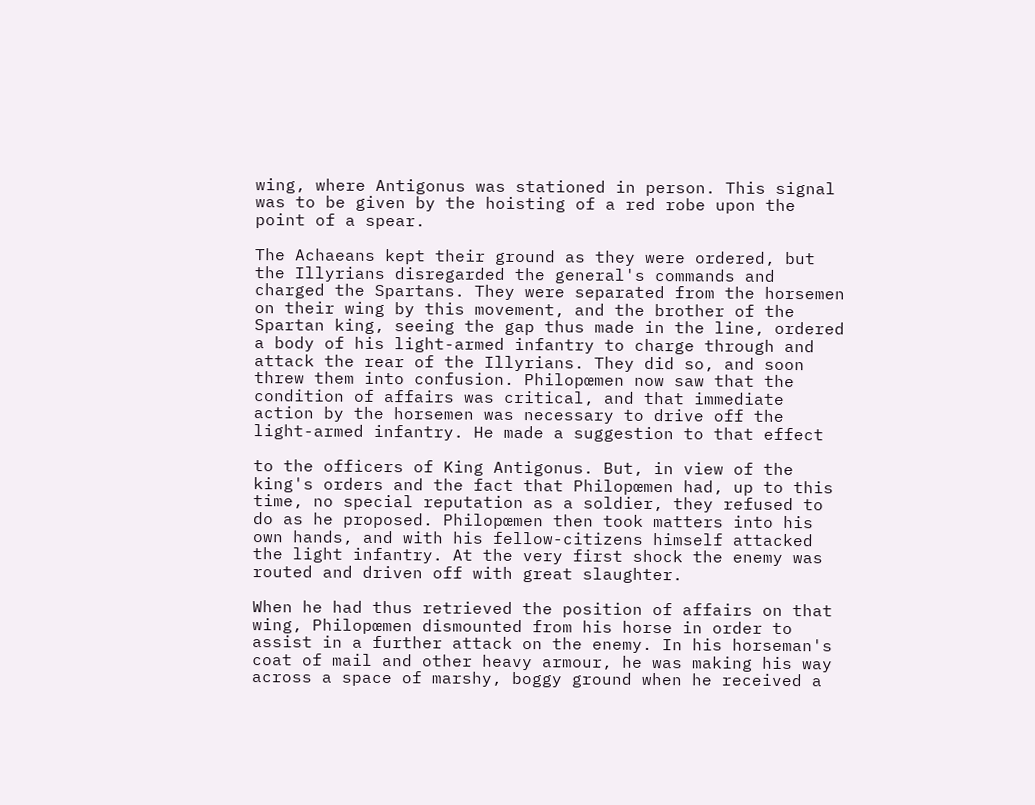wing, where Antigonus was stationed in person. This signal was to be given by the hoisting of a red robe upon the point of a spear.

The Achaeans kept their ground as they were ordered, but the Illyrians disregarded the general's commands and charged the Spartans. They were separated from the horsemen on their wing by this movement, and the brother of the Spartan king, seeing the gap thus made in the line, ordered a body of his light-armed infantry to charge through and attack the rear of the Illyrians. They did so, and soon threw them into confusion. Philopœmen now saw that the condition of affairs was critical, and that immediate action by the horsemen was necessary to drive off the light-armed infantry. He made a suggestion to that effect

to the officers of King Antigonus. But, in view of the king's orders and the fact that Philopœmen had, up to this time, no special reputation as a soldier, they refused to do as he proposed. Philopœmen then took matters into his own hands, and with his fellow-citizens himself attacked the light infantry. At the very first shock the enemy was routed and driven off with great slaughter.

When he had thus retrieved the position of affairs on that wing, Philopœmen dismounted from his horse in order to assist in a further attack on the enemy. In his horseman's coat of mail and other heavy armour, he was making his way across a space of marshy, boggy ground when he received a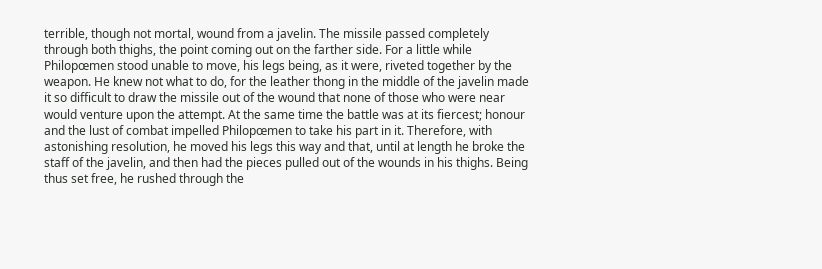terrible, though not mortal, wound from a javelin. The missile passed completely through both thighs, the point coming out on the farther side. For a little while Philopœmen stood unable to move, his legs being, as it were, riveted together by the weapon. He knew not what to do, for the leather thong in the middle of the javelin made it so difficult to draw the missile out of the wound that none of those who were near would venture upon the attempt. At the same time the battle was at its fiercest; honour and the lust of combat impelled Philopœmen to take his part in it. Therefore, with astonishing resolution, he moved his legs this way and that, until at length he broke the staff of the javelin, and then had the pieces pulled out of the wounds in his thighs. Being thus set free, he rushed through the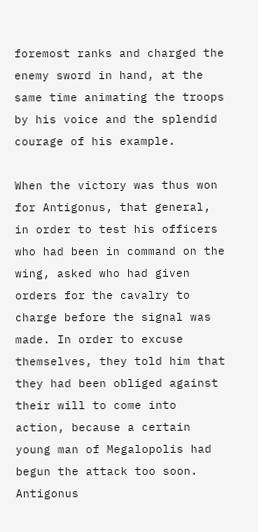foremost ranks and charged the enemy sword in hand, at the same time animating the troops by his voice and the splendid courage of his example.

When the victory was thus won for Antigonus, that general, in order to test his officers who had been in command on the wing, asked who had given orders for the cavalry to charge before the signal was made. In order to excuse themselves, they told him that they had been obliged against their will to come into action, because a certain young man of Megalopolis had begun the attack too soon. Antigonus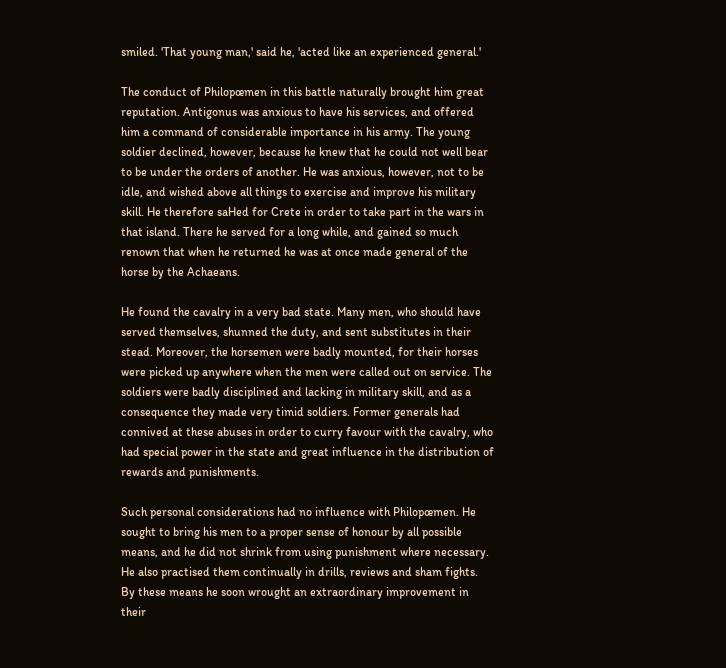smiled. 'That young man,' said he, 'acted like an experienced general.'

The conduct of Philopœmen in this battle naturally brought him great reputation. Antigonus was anxious to have his services, and offered him a command of considerable importance in his army. The young soldier declined, however, because he knew that he could not well bear to be under the orders of another. He was anxious, however, not to be idle, and wished above all things to exercise and improve his military skill. He therefore saHed for Crete in order to take part in the wars in that island. There he served for a long while, and gained so much renown that when he returned he was at once made general of the horse by the Achaeans.

He found the cavalry in a very bad state. Many men, who should have served themselves, shunned the duty, and sent substitutes in their stead. Moreover, the horsemen were badly mounted, for their horses were picked up anywhere when the men were called out on service. The soldiers were badly disciplined and lacking in military skill, and as a consequence they made very timid soldiers. Former generals had connived at these abuses in order to curry favour with the cavalry, who had special power in the state and great influence in the distribution of rewards and punishments.

Such personal considerations had no influence with Philopœmen. He sought to bring his men to a proper sense of honour by all possible means, and he did not shrink from using punishment where necessary. He also practised them continually in drills, reviews and sham fights. By these means he soon wrought an extraordinary improvement in their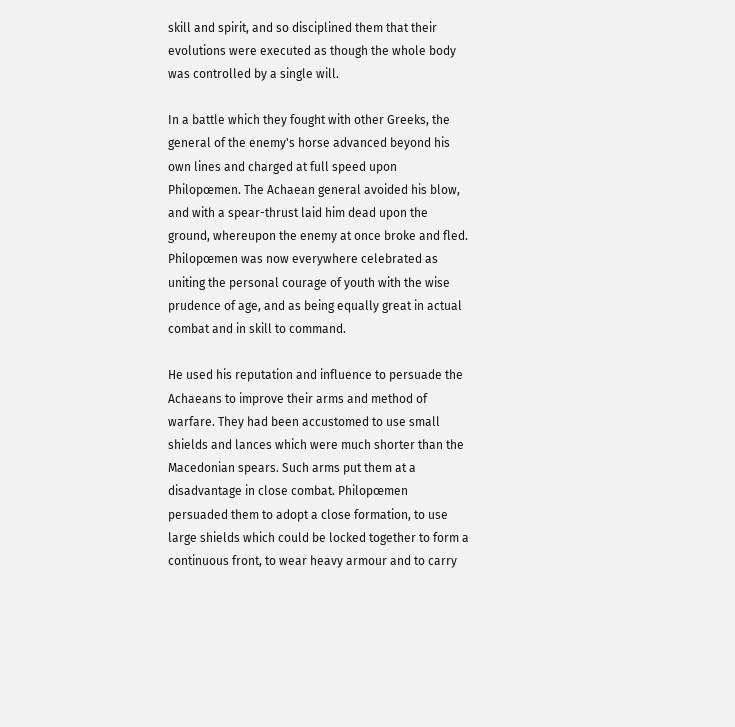skill and spirit, and so disciplined them that their evolutions were executed as though the whole body was controlled by a single will.

In a battle which they fought with other Greeks, the general of the enemy's horse advanced beyond his own lines and charged at full speed upon Philopœmen. The Achaean general avoided his blow, and with a spear-thrust laid him dead upon the ground, whereupon the enemy at once broke and fled. Philopœmen was now everywhere celebrated as uniting the personal courage of youth with the wise prudence of age, and as being equally great in actual combat and in skill to command.

He used his reputation and influence to persuade the Achaeans to improve their arms and method of warfare. They had been accustomed to use small shields and lances which were much shorter than the Macedonian spears. Such arms put them at a disadvantage in close combat. Philopœmen persuaded them to adopt a close formation, to use large shields which could be locked together to form a continuous front, to wear heavy armour and to carry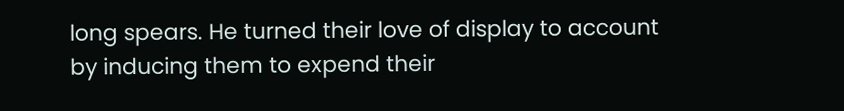long spears. He turned their love of display to account by inducing them to expend their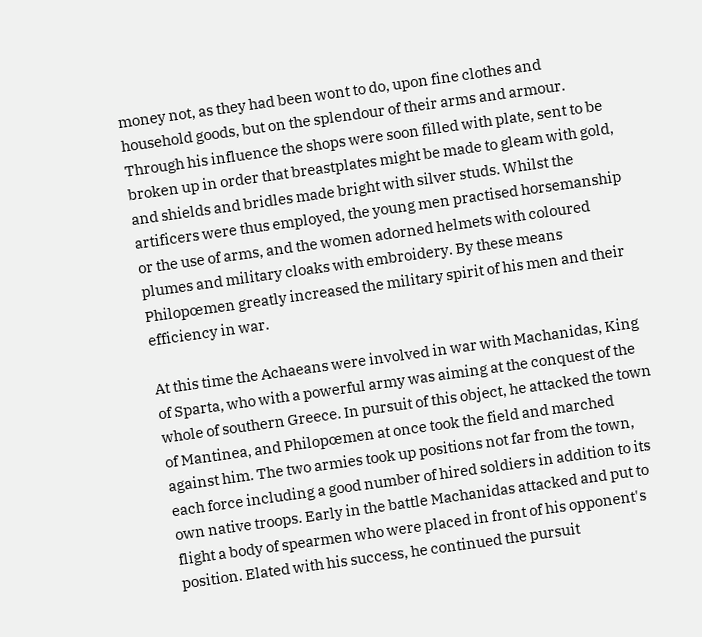money not, as they had been wont to do, upon fine clothes and household goods, but on the splendour of their arms and armour. Through his influence the shops were soon filled with plate, sent to be broken up in order that breastplates might be made to gleam with gold, and shields and bridles made bright with silver studs. Whilst the artificers were thus employed, the young men practised horsemanship or the use of arms, and the women adorned helmets with coloured plumes and military cloaks with embroidery. By these means Philopœmen greatly increased the military spirit of his men and their efficiency in war.

At this time the Achaeans were involved in war with Machanidas, King of Sparta, who with a powerful army was aiming at the conquest of the whole of southern Greece. In pursuit of this object, he attacked the town of Mantinea, and Philopœmen at once took the field and marched against him. The two armies took up positions not far from the town, each force including a good number of hired soldiers in addition to its own native troops. Early in the battle Machanidas attacked and put to flight a body of spearmen who were placed in front of his opponent's position. Elated with his success, he continued the pursuit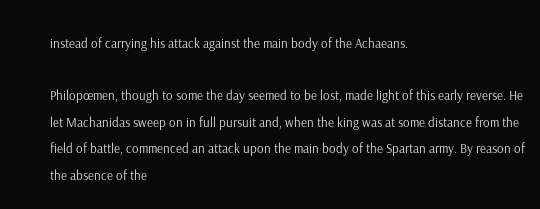instead of carrying his attack against the main body of the Achaeans.

Philopœmen, though to some the day seemed to be lost, made light of this early reverse. He let Machanidas sweep on in full pursuit and, when the king was at some distance from the field of battle, commenced an attack upon the main body of the Spartan army. By reason of the absence of the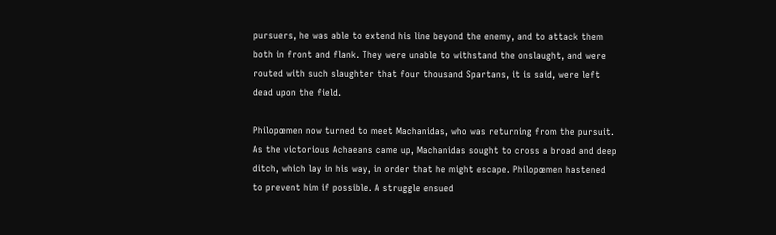pursuers, he was able to extend his line beyond the enemy, and to attack them both in front and flank. They were unable to withstand the onslaught, and were routed with such slaughter that four thousand Spartans, it is said, were left dead upon the field.

Philopœmen now turned to meet Machanidas, who was returning from the pursuit. As the victorious Achaeans came up, Machanidas sought to cross a broad and deep ditch, which lay in his way, in order that he might escape. Philopœmen hastened to prevent him if possible. A struggle ensued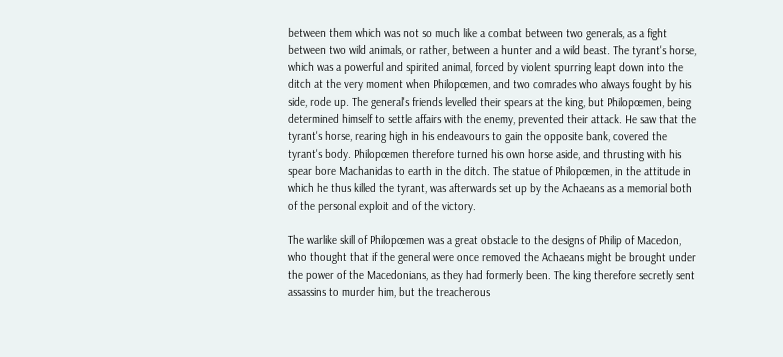between them which was not so much like a combat between two generals, as a fight between two wild animals, or rather, between a hunter and a wild beast. The tyrant's horse, which was a powerful and spirited animal, forced by violent spurring leapt down into the ditch at the very moment when Philopœmen, and two comrades who always fought by his side, rode up. The general's friends levelled their spears at the king, but Philopœmen, being determined himself to settle affairs with the enemy, prevented their attack. He saw that the tyrant's horse, rearing high in his endeavours to gain the opposite bank, covered the tyrant's body. Philopœmen therefore turned his own horse aside, and thrusting with his spear bore Machanidas to earth in the ditch. The statue of Philopœmen, in the attitude in which he thus killed the tyrant, was afterwards set up by the Achaeans as a memorial both of the personal exploit and of the victory.

The warlike skill of Philopœmen was a great obstacle to the designs of Philip of Macedon, who thought that if the general were once removed the Achaeans might be brought under the power of the Macedonians, as they had formerly been. The king therefore secretly sent assassins to murder him, but the treacherous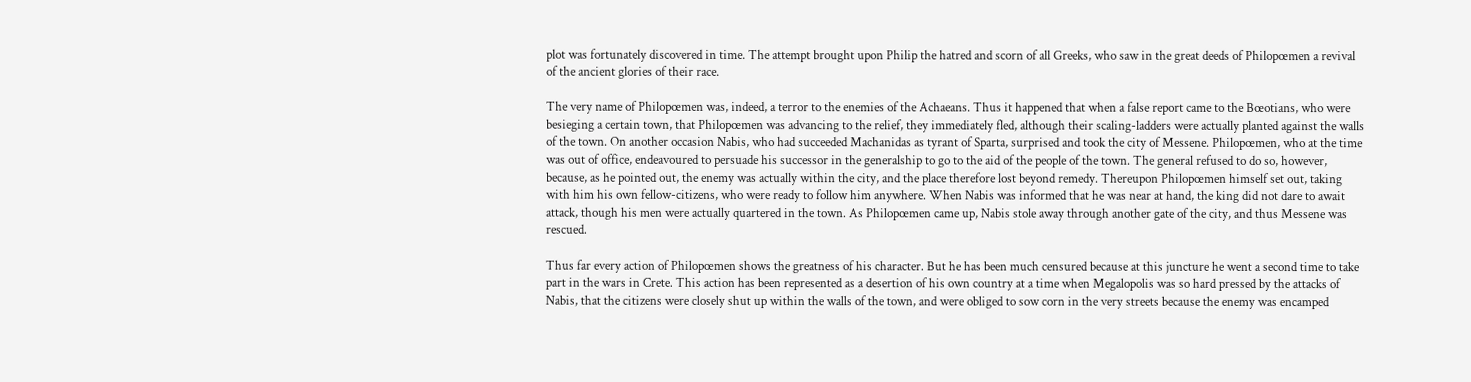plot was fortunately discovered in time. The attempt brought upon Philip the hatred and scorn of all Greeks, who saw in the great deeds of Philopœmen a revival of the ancient glories of their race.

The very name of Philopœmen was, indeed, a terror to the enemies of the Achaeans. Thus it happened that when a false report came to the Bœotians, who were besieging a certain town, that Philopœmen was advancing to the relief, they immediately fled, although their scaling-ladders were actually planted against the walls of the town. On another occasion Nabis, who had succeeded Machanidas as tyrant of Sparta, surprised and took the city of Messene. Philopœmen, who at the time was out of office, endeavoured to persuade his successor in the generalship to go to the aid of the people of the town. The general refused to do so, however, because, as he pointed out, the enemy was actually within the city, and the place therefore lost beyond remedy. Thereupon Philopœmen himself set out, taking with him his own fellow-citizens, who were ready to follow him anywhere. When Nabis was informed that he was near at hand, the king did not dare to await attack, though his men were actually quartered in the town. As Philopœmen came up, Nabis stole away through another gate of the city, and thus Messene was rescued.

Thus far every action of Philopœmen shows the greatness of his character. But he has been much censured because at this juncture he went a second time to take part in the wars in Crete. This action has been represented as a desertion of his own country at a time when Megalopolis was so hard pressed by the attacks of Nabis, that the citizens were closely shut up within the walls of the town, and were obliged to sow corn in the very streets because the enemy was encamped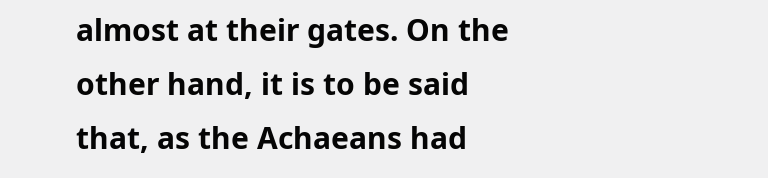almost at their gates. On the other hand, it is to be said that, as the Achaeans had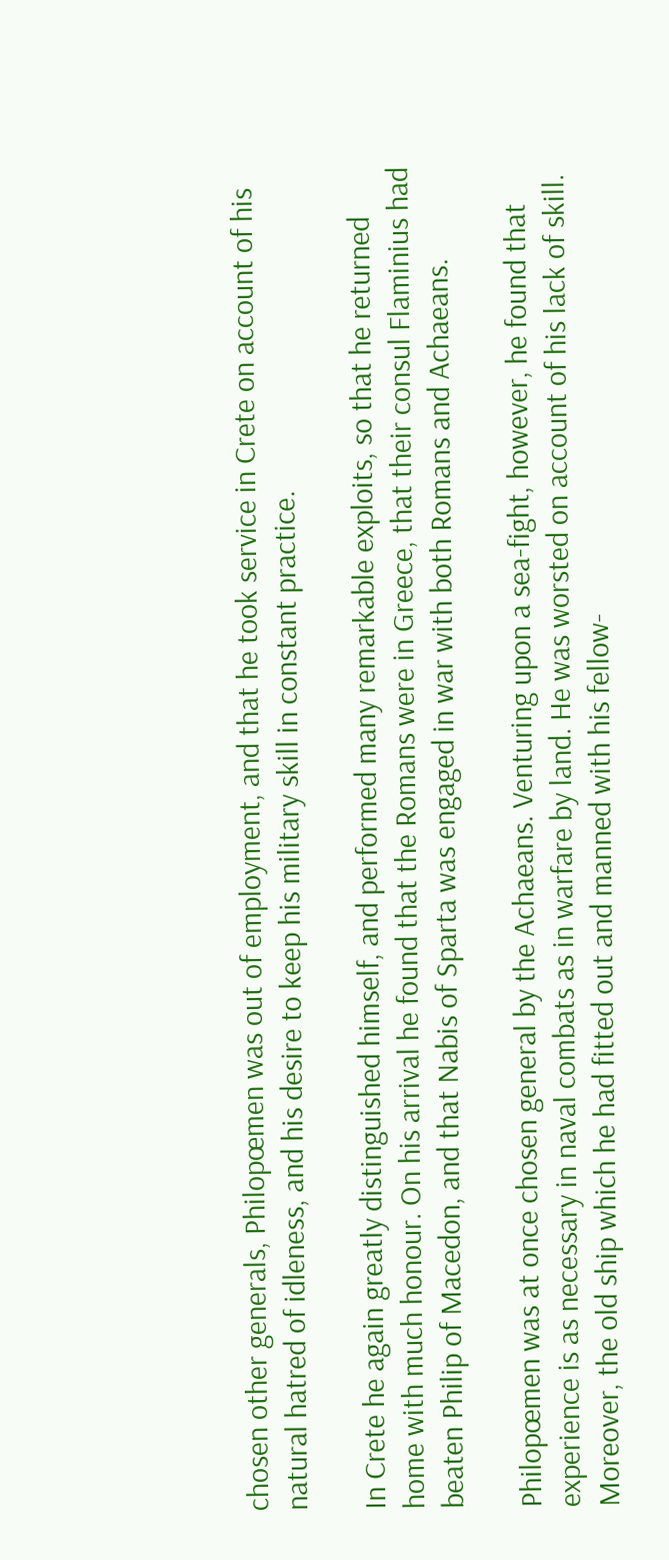chosen other generals, Philopœmen was out of employment, and that he took service in Crete on account of his natural hatred of idleness, and his desire to keep his military skill in constant practice.

In Crete he again greatly distinguished himself, and performed many remarkable exploits, so that he returned home with much honour. On his arrival he found that the Romans were in Greece, that their consul Flaminius had beaten Philip of Macedon, and that Nabis of Sparta was engaged in war with both Romans and Achaeans.

Philopœmen was at once chosen general by the Achaeans. Venturing upon a sea-fight, however, he found that experience is as necessary in naval combats as in warfare by land. He was worsted on account of his lack of skill. Moreover, the old ship which he had fitted out and manned with his fellow-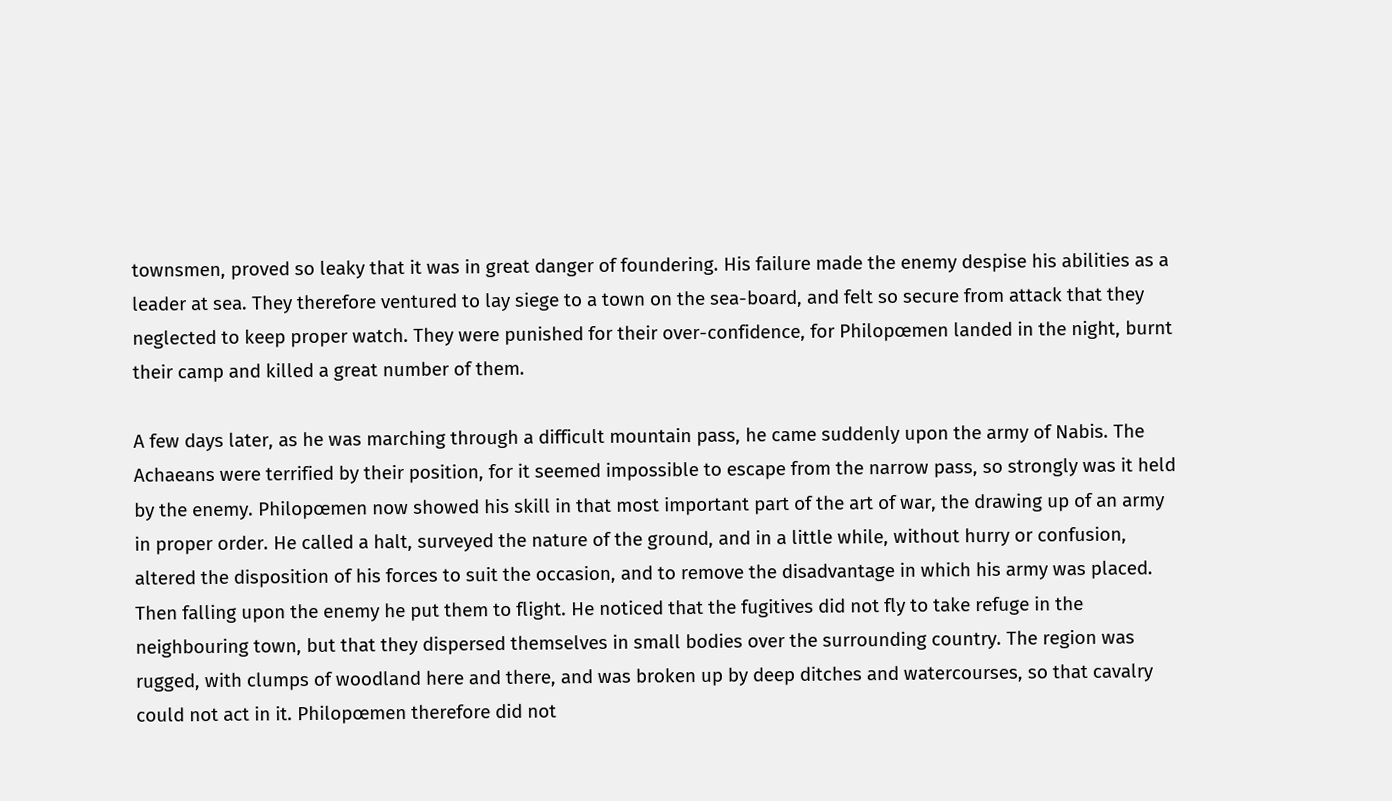townsmen, proved so leaky that it was in great danger of foundering. His failure made the enemy despise his abilities as a leader at sea. They therefore ventured to lay siege to a town on the sea-board, and felt so secure from attack that they neglected to keep proper watch. They were punished for their over-confidence, for Philopœmen landed in the night, burnt their camp and killed a great number of them.

A few days later, as he was marching through a difficult mountain pass, he came suddenly upon the army of Nabis. The Achaeans were terrified by their position, for it seemed impossible to escape from the narrow pass, so strongly was it held by the enemy. Philopœmen now showed his skill in that most important part of the art of war, the drawing up of an army in proper order. He called a halt, surveyed the nature of the ground, and in a little while, without hurry or confusion, altered the disposition of his forces to suit the occasion, and to remove the disadvantage in which his army was placed. Then falling upon the enemy he put them to flight. He noticed that the fugitives did not fly to take refuge in the neighbouring town, but that they dispersed themselves in small bodies over the surrounding country. The region was rugged, with clumps of woodland here and there, and was broken up by deep ditches and watercourses, so that cavalry could not act in it. Philopœmen therefore did not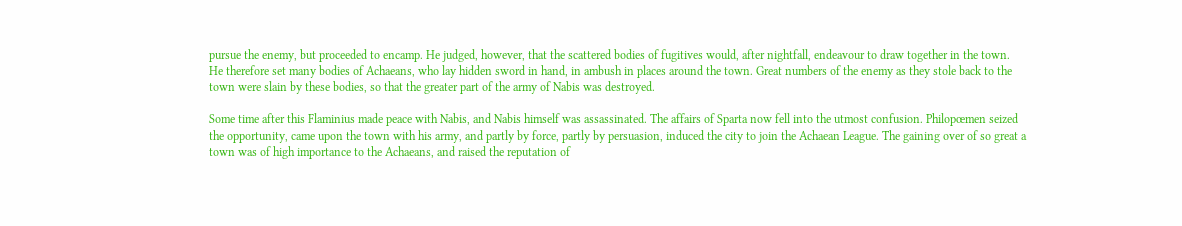pursue the enemy, but proceeded to encamp. He judged, however, that the scattered bodies of fugitives would, after nightfall, endeavour to draw together in the town. He therefore set many bodies of Achaeans, who lay hidden sword in hand, in ambush in places around the town. Great numbers of the enemy as they stole back to the town were slain by these bodies, so that the greater part of the army of Nabis was destroyed.

Some time after this Flaminius made peace with Nabis, and Nabis himself was assassinated. The affairs of Sparta now fell into the utmost confusion. Philopœmen seized the opportunity, came upon the town with his army, and partly by force, partly by persuasion, induced the city to join the Achaean League. The gaining over of so great a town was of high importance to the Achaeans, and raised the reputation of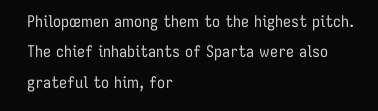Philopœmen among them to the highest pitch. The chief inhabitants of Sparta were also grateful to him, for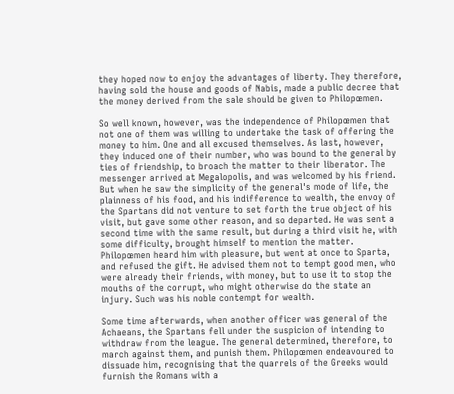they hoped now to enjoy the advantages of liberty. They therefore, having sold the house and goods of Nabis, made a public decree that the money derived from the sale should be given to Philopœmen.

So well known, however, was the independence of Philopœmen that not one of them was willing to undertake the task of offering the money to him. One and all excused themselves. As last, however, they induced one of their number, who was bound to the general by ties of friendship, to broach the matter to their liberator. The messenger arrived at Megalopolis, and was welcomed by his friend. But when he saw the simplicity of the general's mode of life, the plainness of his food, and his indifference to wealth, the envoy of the Spartans did not venture to set forth the true object of his visit, but gave some other reason, and so departed. He was sent a second time with the same result, but during a third visit he, with some difficulty, brought himself to mention the matter. Philopœmen heard him with pleasure, but went at once to Sparta, and refused the gift. He advised them not to tempt good men, who were already their friends, with money, but to use it to stop the mouths of the corrupt, who might otherwise do the state an injury. Such was his noble contempt for wealth.

Some time afterwards, when another officer was general of the Achaeans, the Spartans fell under the suspicion of intending to withdraw from the league. The general determined, therefore, to march against them, and punish them. Philopœmen endeavoured to dissuade him, recognising that the quarrels of the Greeks would furnish the Romans with a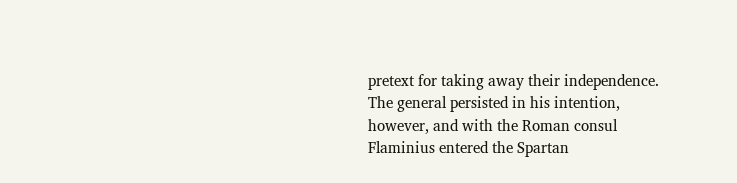pretext for taking away their independence. The general persisted in his intention, however, and with the Roman consul Flaminius entered the Spartan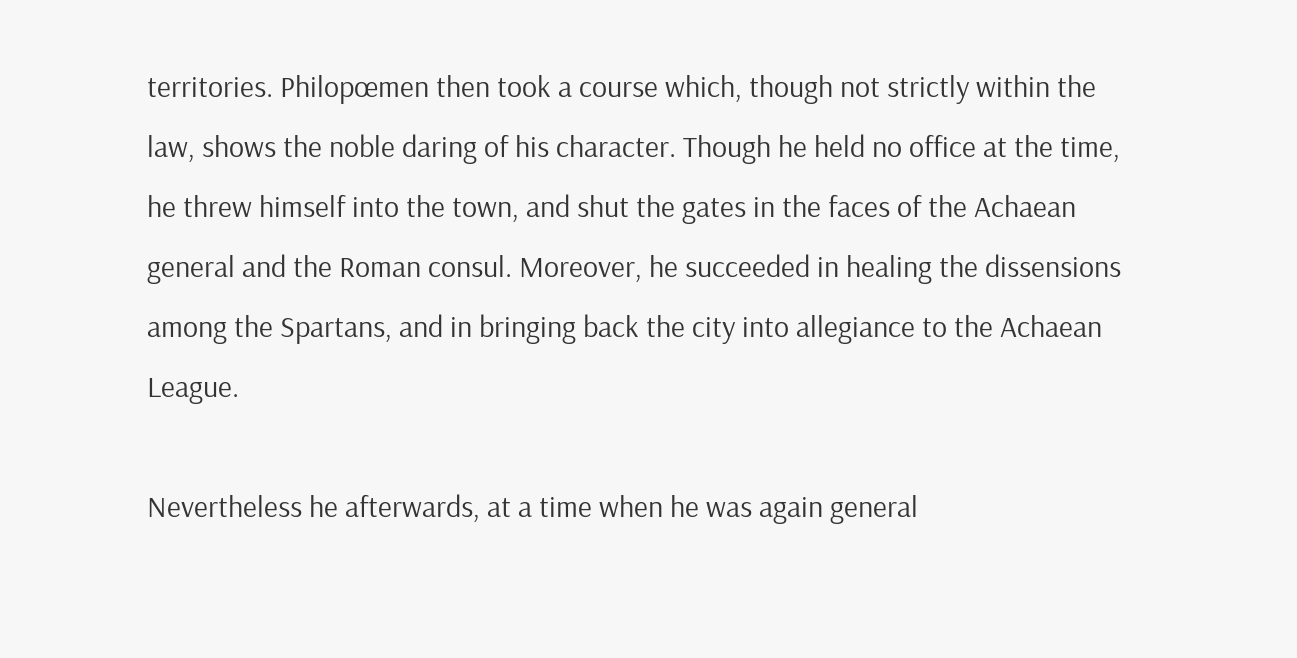territories. Philopœmen then took a course which, though not strictly within the law, shows the noble daring of his character. Though he held no office at the time, he threw himself into the town, and shut the gates in the faces of the Achaean general and the Roman consul. Moreover, he succeeded in healing the dissensions among the Spartans, and in bringing back the city into allegiance to the Achaean League.

Nevertheless he afterwards, at a time when he was again general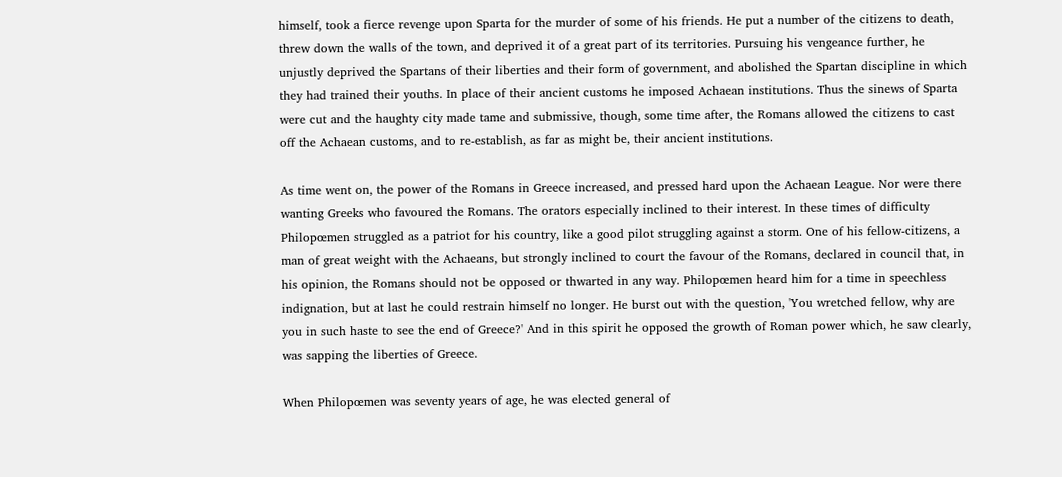himself, took a fierce revenge upon Sparta for the murder of some of his friends. He put a number of the citizens to death, threw down the walls of the town, and deprived it of a great part of its territories. Pursuing his vengeance further, he unjustly deprived the Spartans of their liberties and their form of government, and abolished the Spartan discipline in which they had trained their youths. In place of their ancient customs he imposed Achaean institutions. Thus the sinews of Sparta were cut and the haughty city made tame and submissive, though, some time after, the Romans allowed the citizens to cast off the Achaean customs, and to re-establish, as far as might be, their ancient institutions.

As time went on, the power of the Romans in Greece increased, and pressed hard upon the Achaean League. Nor were there wanting Greeks who favoured the Romans. The orators especially inclined to their interest. In these times of difficulty Philopœmen struggled as a patriot for his country, like a good pilot struggling against a storm. One of his fellow-citizens, a man of great weight with the Achaeans, but strongly inclined to court the favour of the Romans, declared in council that, in his opinion, the Romans should not be opposed or thwarted in any way. Philopœmen heard him for a time in speechless indignation, but at last he could restrain himself no longer. He burst out with the question, 'You wretched fellow, why are you in such haste to see the end of Greece?' And in this spirit he opposed the growth of Roman power which, he saw clearly, was sapping the liberties of Greece.

When Philopœmen was seventy years of age, he was elected general of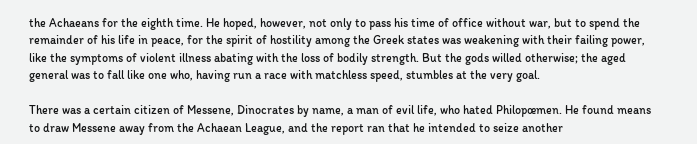the Achaeans for the eighth time. He hoped, however, not only to pass his time of office without war, but to spend the remainder of his life in peace, for the spirit of hostility among the Greek states was weakening with their failing power, like the symptoms of violent illness abating with the loss of bodily strength. But the gods willed otherwise; the aged general was to fall like one who, having run a race with matchless speed, stumbles at the very goal.

There was a certain citizen of Messene, Dinocrates by name, a man of evil life, who hated Philopœmen. He found means to draw Messene away from the Achaean League, and the report ran that he intended to seize another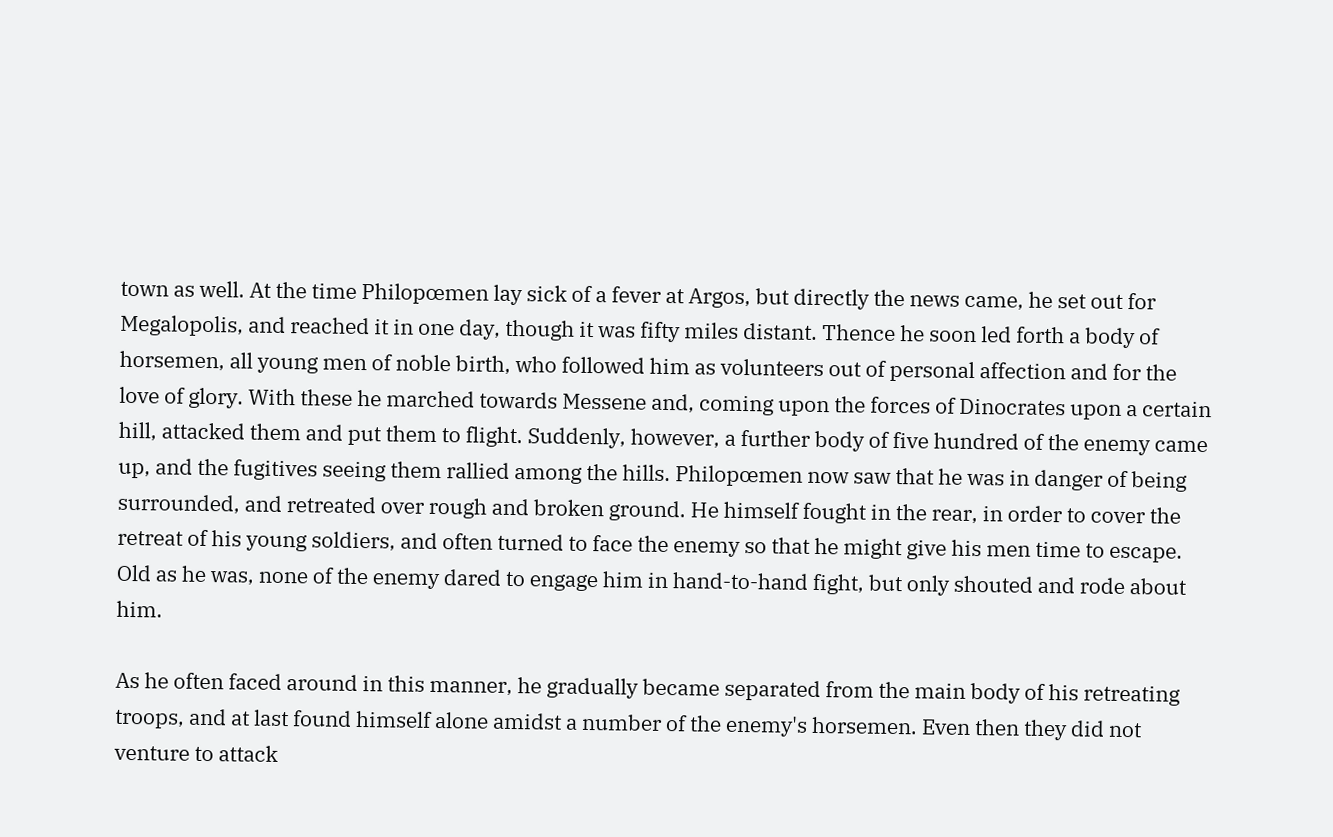town as well. At the time Philopœmen lay sick of a fever at Argos, but directly the news came, he set out for Megalopolis, and reached it in one day, though it was fifty miles distant. Thence he soon led forth a body of horsemen, all young men of noble birth, who followed him as volunteers out of personal affection and for the love of glory. With these he marched towards Messene and, coming upon the forces of Dinocrates upon a certain hill, attacked them and put them to flight. Suddenly, however, a further body of five hundred of the enemy came up, and the fugitives seeing them rallied among the hills. Philopœmen now saw that he was in danger of being surrounded, and retreated over rough and broken ground. He himself fought in the rear, in order to cover the retreat of his young soldiers, and often turned to face the enemy so that he might give his men time to escape. Old as he was, none of the enemy dared to engage him in hand-to-hand fight, but only shouted and rode about him.

As he often faced around in this manner, he gradually became separated from the main body of his retreating troops, and at last found himself alone amidst a number of the enemy's horsemen. Even then they did not venture to attack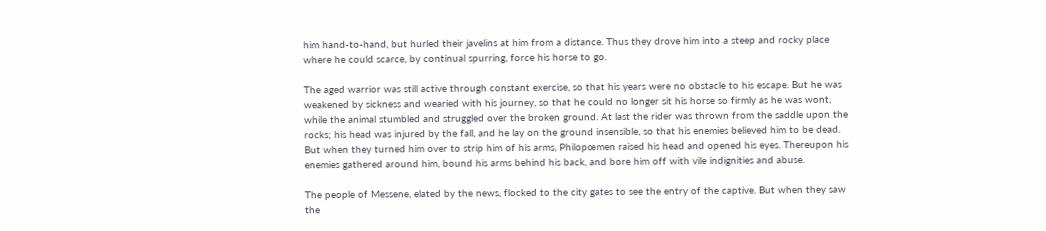him hand-to-hand, but hurled their javelins at him from a distance. Thus they drove him into a steep and rocky place where he could scarce, by continual spurring, force his horse to go.

The aged warrior was still active through constant exercise, so that his years were no obstacle to his escape. But he was weakened by sickness and wearied with his journey, so that he could no longer sit his horse so firmly as he was wont, while the animal stumbled and struggled over the broken ground. At last the rider was thrown from the saddle upon the rocks; his head was injured by the fall, and he lay on the ground insensible, so that his enemies believed him to be dead. But when they turned him over to strip him of his arms, Philopœmen raised his head and opened his eyes. Thereupon his enemies gathered around him, bound his arms behind his back, and bore him off with vile indignities and abuse.

The people of Messene, elated by the news, flocked to the city gates to see the entry of the captive. But when they saw the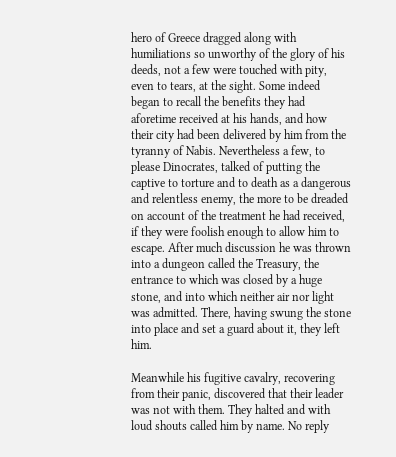hero of Greece dragged along with humiliations so unworthy of the glory of his deeds, not a few were touched with pity, even to tears, at the sight. Some indeed began to recall the benefits they had aforetime received at his hands, and how their city had been delivered by him from the tyranny of Nabis. Nevertheless a few, to please Dinocrates, talked of putting the captive to torture and to death as a dangerous and relentless enemy, the more to be dreaded on account of the treatment he had received, if they were foolish enough to allow him to escape. After much discussion he was thrown into a dungeon called the Treasury, the entrance to which was closed by a huge stone, and into which neither air nor light was admitted. There, having swung the stone into place and set a guard about it, they left him.

Meanwhile his fugitive cavalry, recovering from their panic, discovered that their leader was not with them. They halted and with loud shouts called him by name. No reply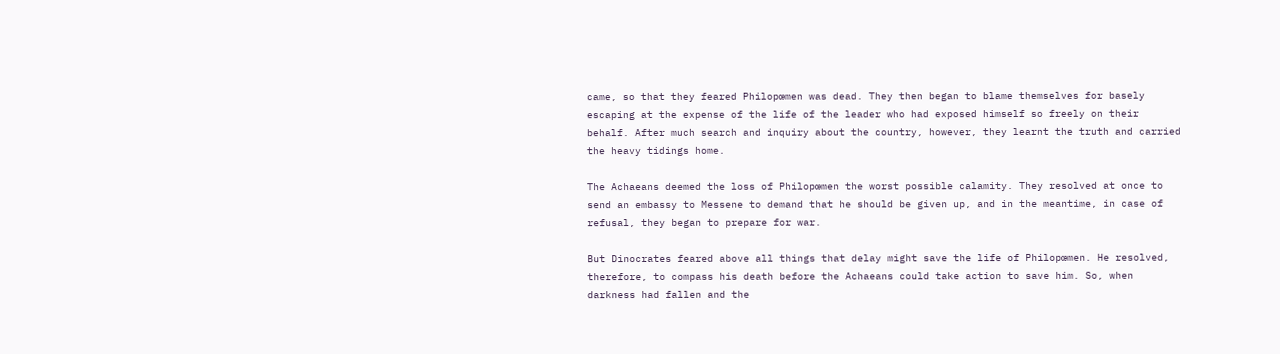came, so that they feared Philopœmen was dead. They then began to blame themselves for basely escaping at the expense of the life of the leader who had exposed himself so freely on their behalf. After much search and inquiry about the country, however, they learnt the truth and carried the heavy tidings home.

The Achaeans deemed the loss of Philopœmen the worst possible calamity. They resolved at once to send an embassy to Messene to demand that he should be given up, and in the meantime, in case of refusal, they began to prepare for war.

But Dinocrates feared above all things that delay might save the life of Philopœmen. He resolved, therefore, to compass his death before the Achaeans could take action to save him. So, when darkness had fallen and the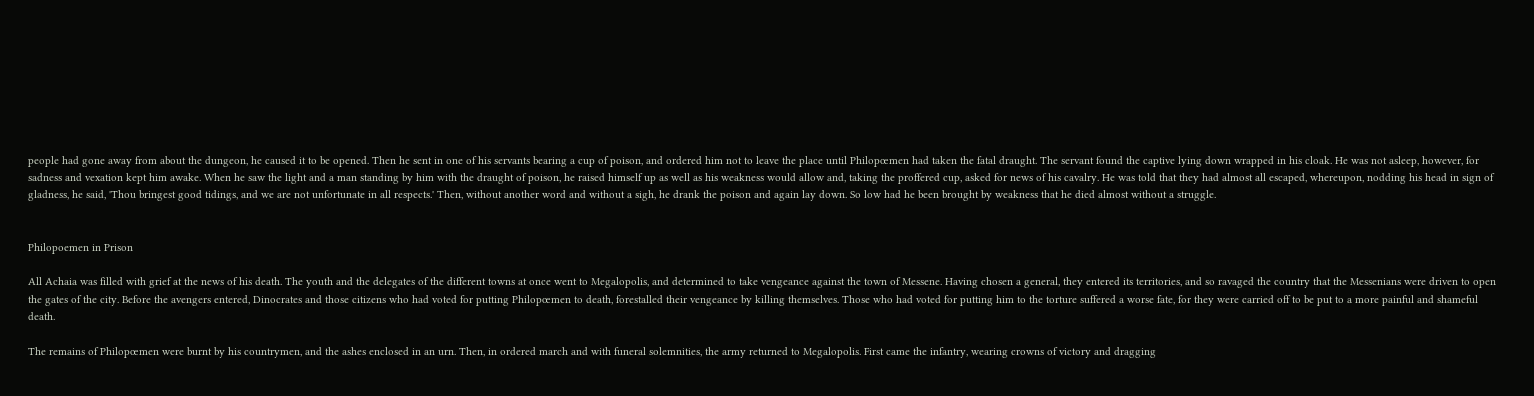people had gone away from about the dungeon, he caused it to be opened. Then he sent in one of his servants bearing a cup of poison, and ordered him not to leave the place until Philopœmen had taken the fatal draught. The servant found the captive lying down wrapped in his cloak. He was not asleep, however, for sadness and vexation kept him awake. When he saw the light and a man standing by him with the draught of poison, he raised himself up as well as his weakness would allow and, taking the proffered cup, asked for news of his cavalry. He was told that they had almost all escaped, whereupon, nodding his head in sign of gladness, he said, 'Thou bringest good tidings, and we are not unfortunate in all respects.' Then, without another word and without a sigh, he drank the poison and again lay down. So low had he been brought by weakness that he died almost without a struggle.


Philopoemen in Prison

All Achaia was filled with grief at the news of his death. The youth and the delegates of the different towns at once went to Megalopolis, and determined to take vengeance against the town of Messene. Having chosen a general, they entered its territories, and so ravaged the country that the Messenians were driven to open the gates of the city. Before the avengers entered, Dinocrates and those citizens who had voted for putting Philopœmen to death, forestalled their vengeance by killing themselves. Those who had voted for putting him to the torture suffered a worse fate, for they were carried off to be put to a more painful and shameful death.

The remains of Philopœmen were burnt by his countrymen, and the ashes enclosed in an urn. Then, in ordered march and with funeral solemnities, the army returned to Megalopolis. First came the infantry, wearing crowns of victory and dragging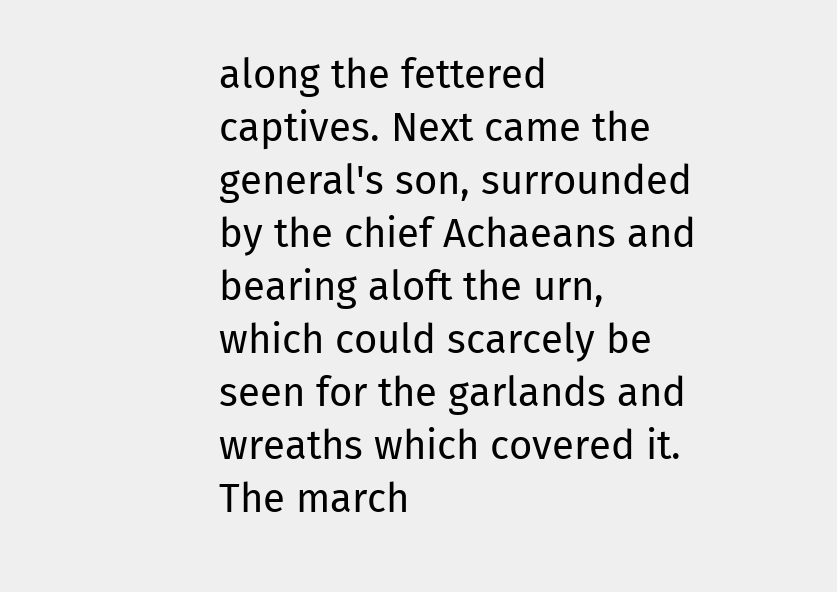along the fettered captives. Next came the general's son, surrounded by the chief Achaeans and bearing aloft the urn, which could scarcely be seen for the garlands and wreaths which covered it. The march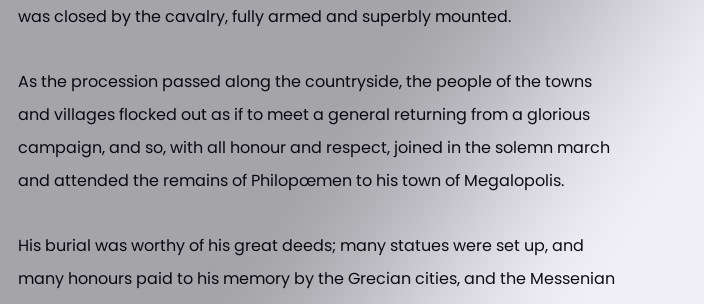was closed by the cavalry, fully armed and superbly mounted.

As the procession passed along the countryside, the people of the towns and villages flocked out as if to meet a general returning from a glorious campaign, and so, with all honour and respect, joined in the solemn march and attended the remains of Philopœmen to his town of Megalopolis.

His burial was worthy of his great deeds; many statues were set up, and many honours paid to his memory by the Grecian cities, and the Messenian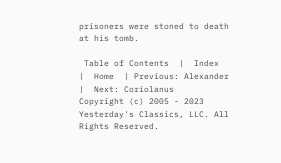prisoners were stoned to death at his tomb.

 Table of Contents  |  Index  |  Home  | Previous: Alexander  |  Next: Coriolanus
Copyright (c) 2005 - 2023   Yesterday's Classics, LLC. All Rights Reserved.